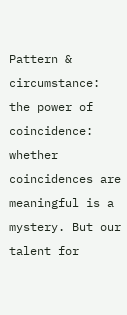Pattern & circumstance: the power of coincidence: whether coincidences are meaningful is a mystery. But our talent for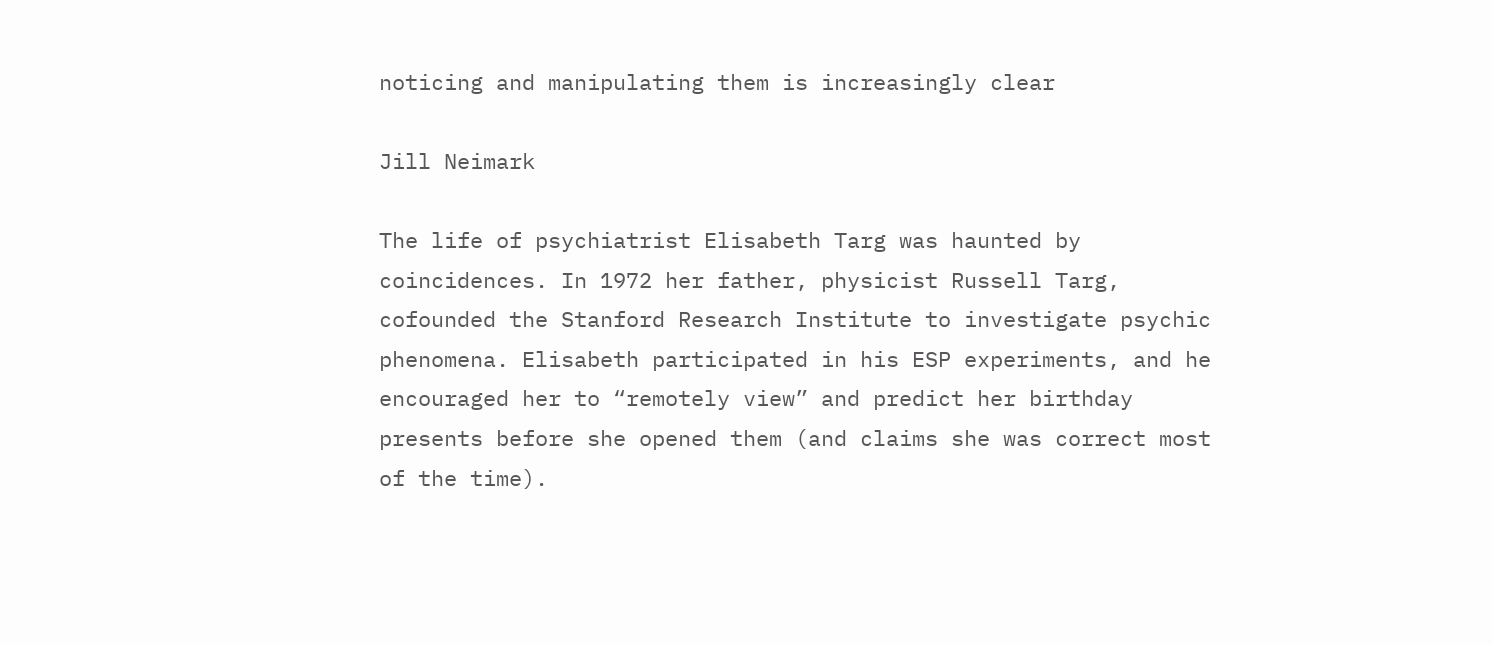noticing and manipulating them is increasingly clear

Jill Neimark

The life of psychiatrist Elisabeth Targ was haunted by coincidences. In 1972 her father, physicist Russell Targ, cofounded the Stanford Research Institute to investigate psychic phenomena. Elisabeth participated in his ESP experiments, and he encouraged her to “remotely view” and predict her birthday presents before she opened them (and claims she was correct most of the time).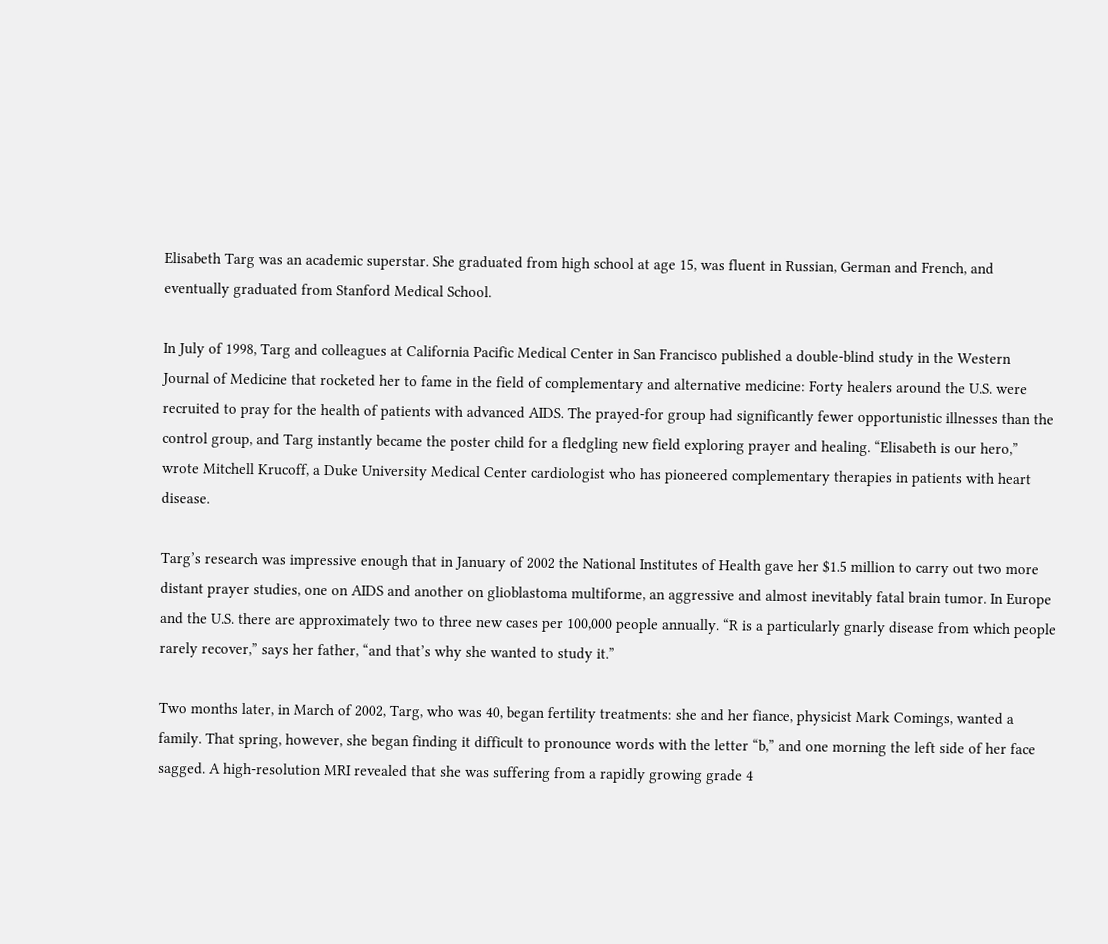Elisabeth Targ was an academic superstar. She graduated from high school at age 15, was fluent in Russian, German and French, and eventually graduated from Stanford Medical School.

In July of 1998, Targ and colleagues at California Pacific Medical Center in San Francisco published a double-blind study in the Western Journal of Medicine that rocketed her to fame in the field of complementary and alternative medicine: Forty healers around the U.S. were recruited to pray for the health of patients with advanced AIDS. The prayed-for group had significantly fewer opportunistic illnesses than the control group, and Targ instantly became the poster child for a fledgling new field exploring prayer and healing. “Elisabeth is our hero,” wrote Mitchell Krucoff, a Duke University Medical Center cardiologist who has pioneered complementary therapies in patients with heart disease.

Targ’s research was impressive enough that in January of 2002 the National Institutes of Health gave her $1.5 million to carry out two more distant prayer studies, one on AIDS and another on glioblastoma multiforme, an aggressive and almost inevitably fatal brain tumor. In Europe and the U.S. there are approximately two to three new cases per 100,000 people annually. “R is a particularly gnarly disease from which people rarely recover,” says her father, “and that’s why she wanted to study it.”

Two months later, in March of 2002, Targ, who was 40, began fertility treatments: she and her fiance, physicist Mark Comings, wanted a family. That spring, however, she began finding it difficult to pronounce words with the letter “b,” and one morning the left side of her face sagged. A high-resolution MRI revealed that she was suffering from a rapidly growing grade 4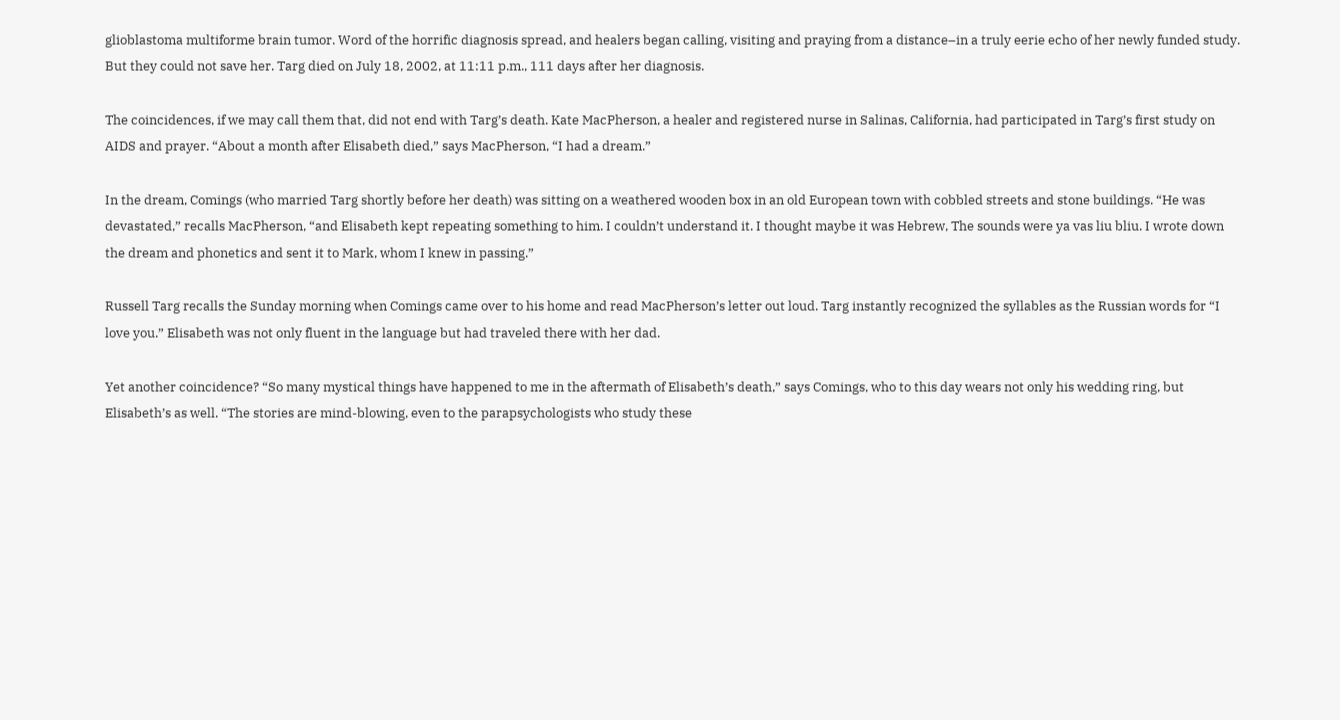glioblastoma multiforme brain tumor. Word of the horrific diagnosis spread, and healers began calling, visiting and praying from a distance–in a truly eerie echo of her newly funded study. But they could not save her. Targ died on July 18, 2002, at 11:11 p.m., 111 days after her diagnosis.

The coincidences, if we may call them that, did not end with Targ’s death. Kate MacPherson, a healer and registered nurse in Salinas, California, had participated in Targ’s first study on AIDS and prayer. “About a month after Elisabeth died,” says MacPherson, “I had a dream.”

In the dream, Comings (who married Targ shortly before her death) was sitting on a weathered wooden box in an old European town with cobbled streets and stone buildings. “He was devastated,” recalls MacPherson, “and Elisabeth kept repeating something to him. I couldn’t understand it. I thought maybe it was Hebrew, The sounds were ya vas liu bliu. I wrote down the dream and phonetics and sent it to Mark, whom I knew in passing.”

Russell Targ recalls the Sunday morning when Comings came over to his home and read MacPherson’s letter out loud. Targ instantly recognized the syllables as the Russian words for “I love you.” Elisabeth was not only fluent in the language but had traveled there with her dad.

Yet another coincidence? “So many mystical things have happened to me in the aftermath of Elisabeth’s death,” says Comings, who to this day wears not only his wedding ring, but Elisabeth’s as well. “The stories are mind-blowing, even to the parapsychologists who study these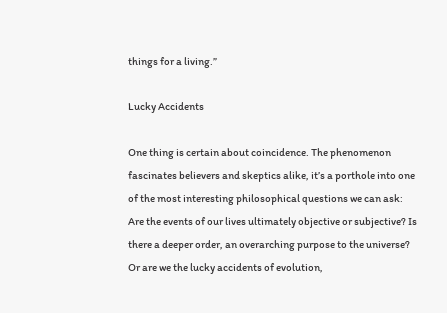things for a living.”

Lucky Accidents

One thing is certain about coincidence. The phenomenon fascinates believers and skeptics alike, it’s a porthole into one of the most interesting philosophical questions we can ask: Are the events of our lives ultimately objective or subjective? Is there a deeper order, an overarching purpose to the universe? Or are we the lucky accidents of evolution,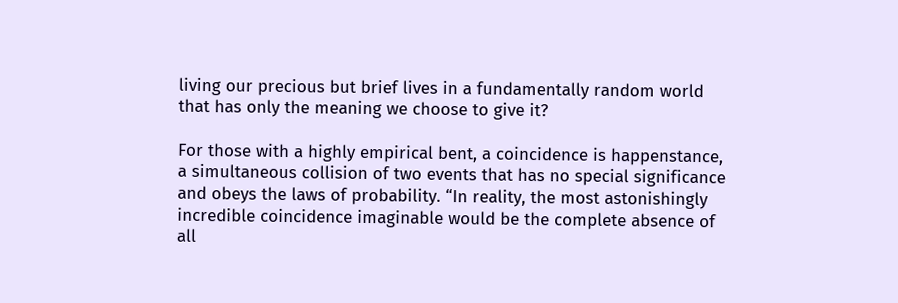living our precious but brief lives in a fundamentally random world that has only the meaning we choose to give it?

For those with a highly empirical bent, a coincidence is happenstance, a simultaneous collision of two events that has no special significance and obeys the laws of probability. “In reality, the most astonishingly incredible coincidence imaginable would be the complete absence of all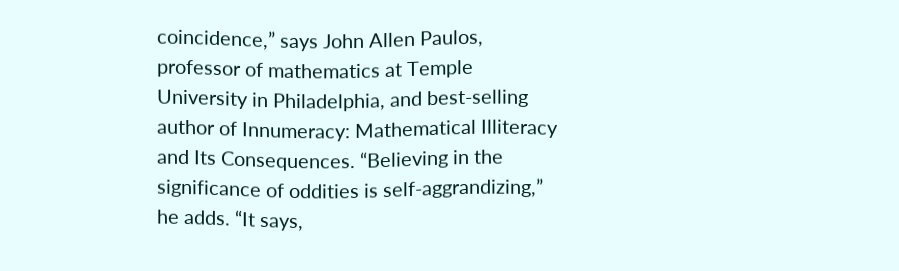coincidence,” says John Allen Paulos, professor of mathematics at Temple University in Philadelphia, and best-selling author of Innumeracy: Mathematical Illiteracy and Its Consequences. “Believing in the significance of oddities is self-aggrandizing,” he adds. “It says,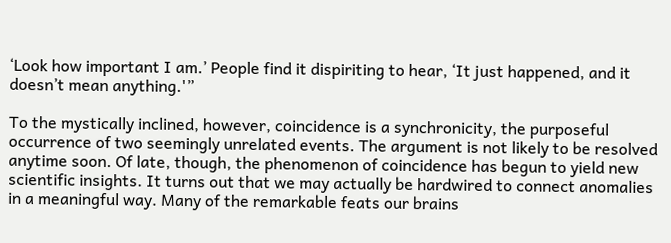‘Look how important I am.’ People find it dispiriting to hear, ‘It just happened, and it doesn’t mean anything.'”

To the mystically inclined, however, coincidence is a synchronicity, the purposeful occurrence of two seemingly unrelated events. The argument is not likely to be resolved anytime soon. Of late, though, the phenomenon of coincidence has begun to yield new scientific insights. It turns out that we may actually be hardwired to connect anomalies in a meaningful way. Many of the remarkable feats our brains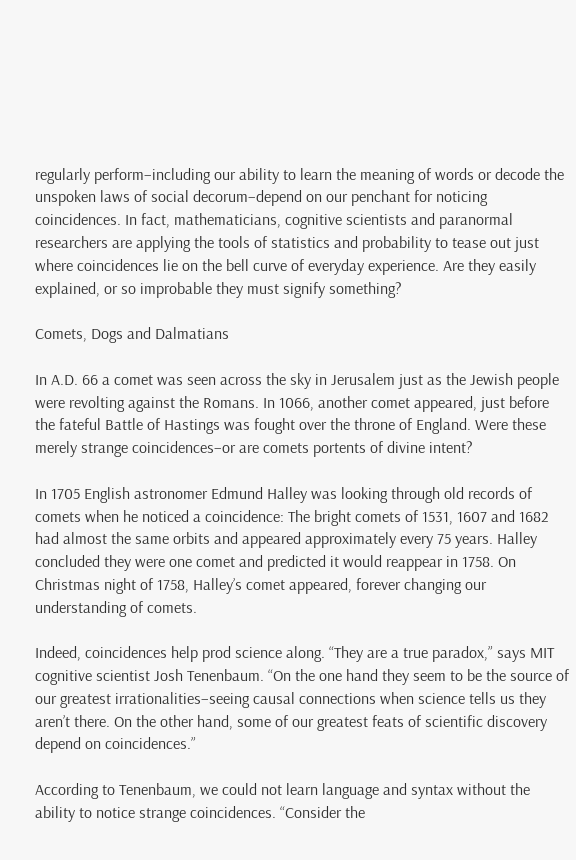regularly perform–including our ability to learn the meaning of words or decode the unspoken laws of social decorum–depend on our penchant for noticing coincidences. In fact, mathematicians, cognitive scientists and paranormal researchers are applying the tools of statistics and probability to tease out just where coincidences lie on the bell curve of everyday experience. Are they easily explained, or so improbable they must signify something?

Comets, Dogs and Dalmatians

In A.D. 66 a comet was seen across the sky in Jerusalem just as the Jewish people were revolting against the Romans. In 1066, another comet appeared, just before the fateful Battle of Hastings was fought over the throne of England. Were these merely strange coincidences–or are comets portents of divine intent?

In 1705 English astronomer Edmund Halley was looking through old records of comets when he noticed a coincidence: The bright comets of 1531, 1607 and 1682 had almost the same orbits and appeared approximately every 75 years. Halley concluded they were one comet and predicted it would reappear in 1758. On Christmas night of 1758, Halley’s comet appeared, forever changing our understanding of comets.

Indeed, coincidences help prod science along. “They are a true paradox,” says MIT cognitive scientist Josh Tenenbaum. “On the one hand they seem to be the source of our greatest irrationalities–seeing causal connections when science tells us they aren’t there. On the other hand, some of our greatest feats of scientific discovery depend on coincidences.”

According to Tenenbaum, we could not learn language and syntax without the ability to notice strange coincidences. “Consider the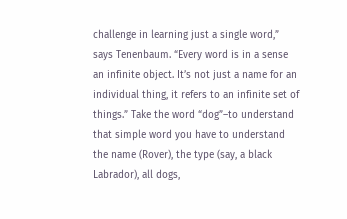challenge in learning just a single word,” says Tenenbaum. “Every word is in a sense an infinite object. It’s not just a name for an individual thing, it refers to an infinite set of things.” Take the word “dog”–to understand that simple word you have to understand the name (Rover), the type (say, a black Labrador), all dogs,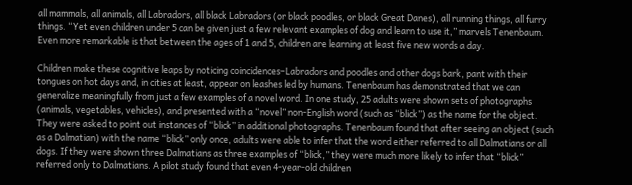all mammals, all animals, all Labradors, all black Labradors (or black poodles, or black Great Danes), all running things, all furry things. “Yet even children under 5 can be given just a few relevant examples of dog and learn to use it,” marvels Tenenbaum. Even more remarkable is that between the ages of 1 and 5, children are learning at least five new words a day.

Children make these cognitive leaps by noticing coincidences–Labradors and poodles and other dogs bark, pant with their tongues on hot days and, in cities at least, appear on leashes led by humans. Tenenbaum has demonstrated that we can generalize meaningfully from just a few examples of a novel word. In one study, 25 adults were shown sets of photographs (animals, vegetables, vehicles), and presented with a “novel” non-English word (such as “blick”) as the name for the object. They were asked to point out instances of “blick” in additional photographs. Tenenbaum found that after seeing an object (such as a Dalmatian) with the name “blick” only once, adults were able to infer that the word either referred to all Dalmatians or all dogs. If they were shown three Dalmatians as three examples of “blick,” they were much more likely to infer that “blick” referred only to Dalmatians. A pilot study found that even 4-year-old children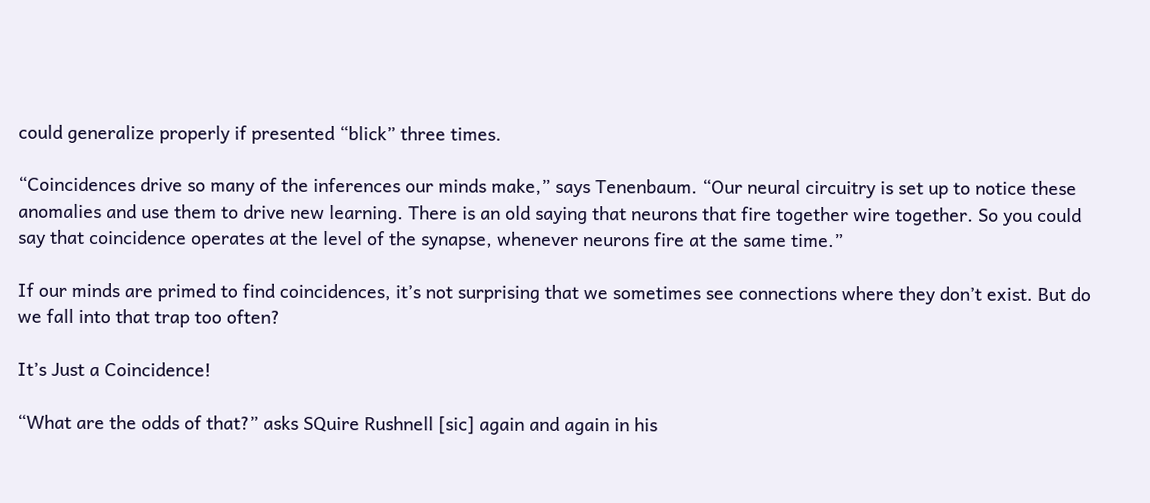could generalize properly if presented “blick” three times.

“Coincidences drive so many of the inferences our minds make,” says Tenenbaum. “Our neural circuitry is set up to notice these anomalies and use them to drive new learning. There is an old saying that neurons that fire together wire together. So you could say that coincidence operates at the level of the synapse, whenever neurons fire at the same time.”

If our minds are primed to find coincidences, it’s not surprising that we sometimes see connections where they don’t exist. But do we fall into that trap too often?

It’s Just a Coincidence!

“What are the odds of that?” asks SQuire Rushnell [sic] again and again in his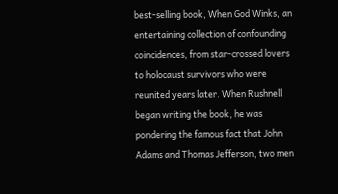best-selling book, When God Winks, an entertaining collection of confounding coincidences, from star-crossed lovers to holocaust survivors who were reunited years later. When Rushnell began writing the book, he was pondering the famous fact that John Adams and Thomas Jefferson, two men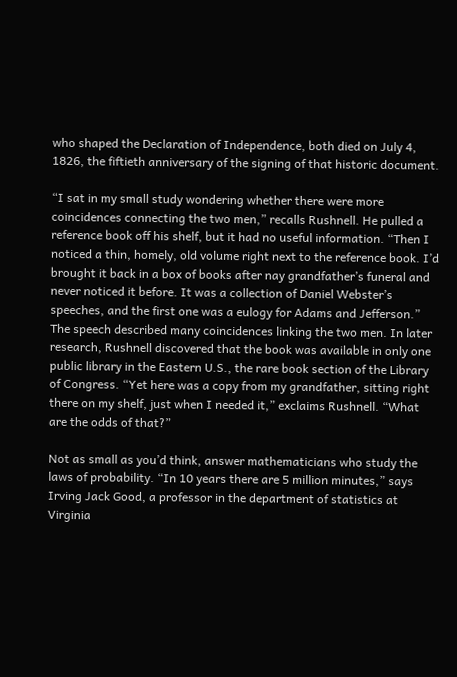who shaped the Declaration of Independence, both died on July 4, 1826, the fiftieth anniversary of the signing of that historic document.

“I sat in my small study wondering whether there were more coincidences connecting the two men,” recalls Rushnell. He pulled a reference book off his shelf, but it had no useful information. “Then I noticed a thin, homely, old volume right next to the reference book. I’d brought it back in a box of books after nay grandfather’s funeral and never noticed it before. It was a collection of Daniel Webster’s speeches, and the first one was a eulogy for Adams and Jefferson.” The speech described many coincidences linking the two men. In later research, Rushnell discovered that the book was available in only one public library in the Eastern U.S., the rare book section of the Library of Congress. “Yet here was a copy from my grandfather, sitting right there on my shelf, just when I needed it,” exclaims Rushnell. “What are the odds of that?”

Not as small as you’d think, answer mathematicians who study the laws of probability. “In 10 years there are 5 million minutes,” says Irving Jack Good, a professor in the department of statistics at Virginia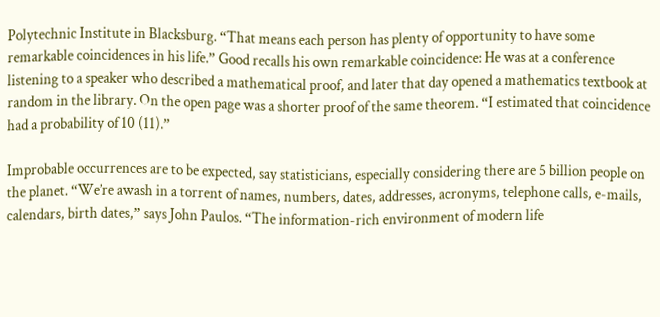Polytechnic Institute in Blacksburg. “That means each person has plenty of opportunity to have some remarkable coincidences in his life.” Good recalls his own remarkable coincidence: He was at a conference listening to a speaker who described a mathematical proof, and later that day opened a mathematics textbook at random in the library. On the open page was a shorter proof of the same theorem. “I estimated that coincidence had a probability of 10 (11).”

Improbable occurrences are to be expected, say statisticians, especially considering there are 5 billion people on the planet. “We’re awash in a torrent of names, numbers, dates, addresses, acronyms, telephone calls, e-mails, calendars, birth dates,” says John Paulos. “The information-rich environment of modern life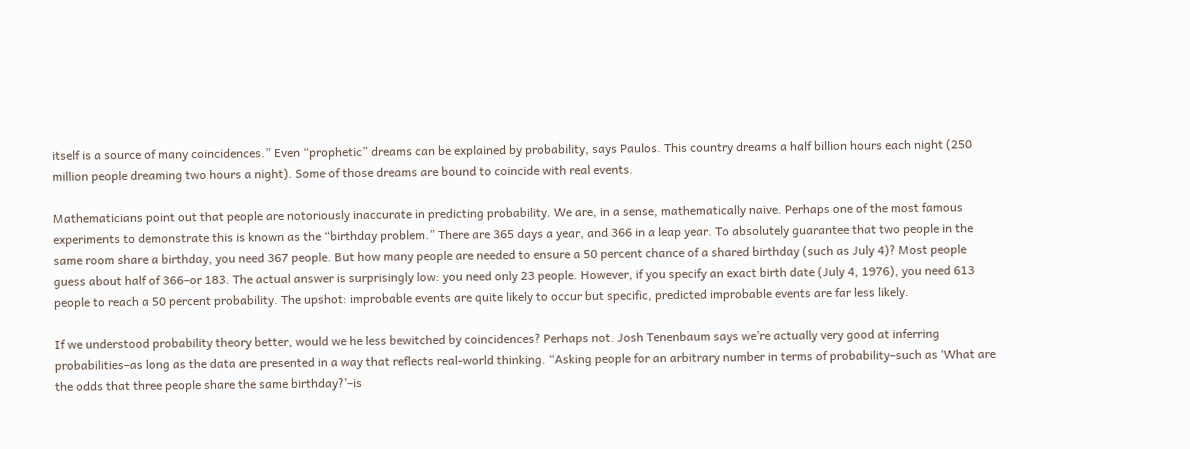itself is a source of many coincidences.” Even “prophetic” dreams can be explained by probability, says Paulos. This country dreams a half billion hours each night (250 million people dreaming two hours a night). Some of those dreams are bound to coincide with real events.

Mathematicians point out that people are notoriously inaccurate in predicting probability. We are, in a sense, mathematically naive. Perhaps one of the most famous experiments to demonstrate this is known as the “birthday problem.” There are 365 days a year, and 366 in a leap year. To absolutely guarantee that two people in the same room share a birthday, you need 367 people. But how many people are needed to ensure a 50 percent chance of a shared birthday (such as July 4)? Most people guess about half of 366–or 183. The actual answer is surprisingly low: you need only 23 people. However, if you specify an exact birth date (July 4, 1976), you need 613 people to reach a 50 percent probability. The upshot: improbable events are quite likely to occur but specific, predicted improbable events are far less likely.

If we understood probability theory better, would we he less bewitched by coincidences? Perhaps not. Josh Tenenbaum says we’re actually very good at inferring probabilities–as long as the data are presented in a way that reflects real-world thinking. “Asking people for an arbitrary number in terms of probability–such as ‘What are the odds that three people share the same birthday?’–is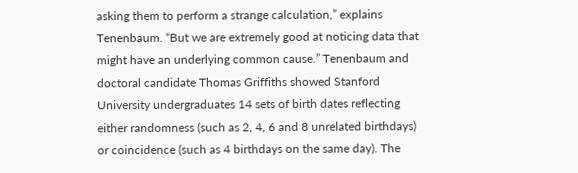asking them to perform a strange calculation,” explains Tenenbaum. “But we are extremely good at noticing data that might have an underlying common cause.” Tenenbaum and doctoral candidate Thomas Griffiths showed Stanford University undergraduates 14 sets of birth dates reflecting either randomness (such as 2, 4, 6 and 8 unrelated birthdays) or coincidence (such as 4 birthdays on the same day). The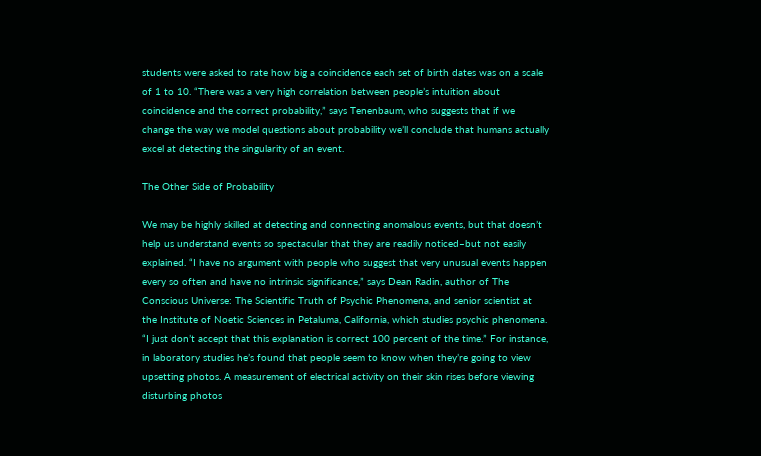students were asked to rate how big a coincidence each set of birth dates was on a scale of 1 to 10. “There was a very high correlation between people’s intuition about coincidence and the correct probability,” says Tenenbaum, who suggests that if we change the way we model questions about probability we’ll conclude that humans actually excel at detecting the singularity of an event.

The Other Side of Probability

We may be highly skilled at detecting and connecting anomalous events, but that doesn’t help us understand events so spectacular that they are readily noticed–but not easily explained. “I have no argument with people who suggest that very unusual events happen every so often and have no intrinsic significance,” says Dean Radin, author of The Conscious Universe: The Scientific Truth of Psychic Phenomena, and senior scientist at the Institute of Noetic Sciences in Petaluma, California, which studies psychic phenomena. “I just don’t accept that this explanation is correct 100 percent of the time.” For instance, in laboratory studies he’s found that people seem to know when they’re going to view upsetting photos. A measurement of electrical activity on their skin rises before viewing disturbing photos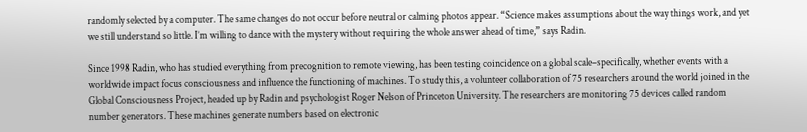randomly selected by a computer. The same changes do not occur before neutral or calming photos appear. “Science makes assumptions about the way things work, and yet we still understand so little. I’m willing to dance with the mystery without requiring the whole answer ahead of time,” says Radin.

Since 1998 Radin, who has studied everything from precognition to remote viewing, has been testing coincidence on a global scale–specifically, whether events with a worldwide impact focus consciousness and influence the functioning of machines. To study this, a volunteer collaboration of 75 researchers around the world joined in the Global Consciousness Project, headed up by Radin and psychologist Roger Nelson of Princeton University. The researchers are monitoring 75 devices called random number generators. These machines generate numbers based on electronic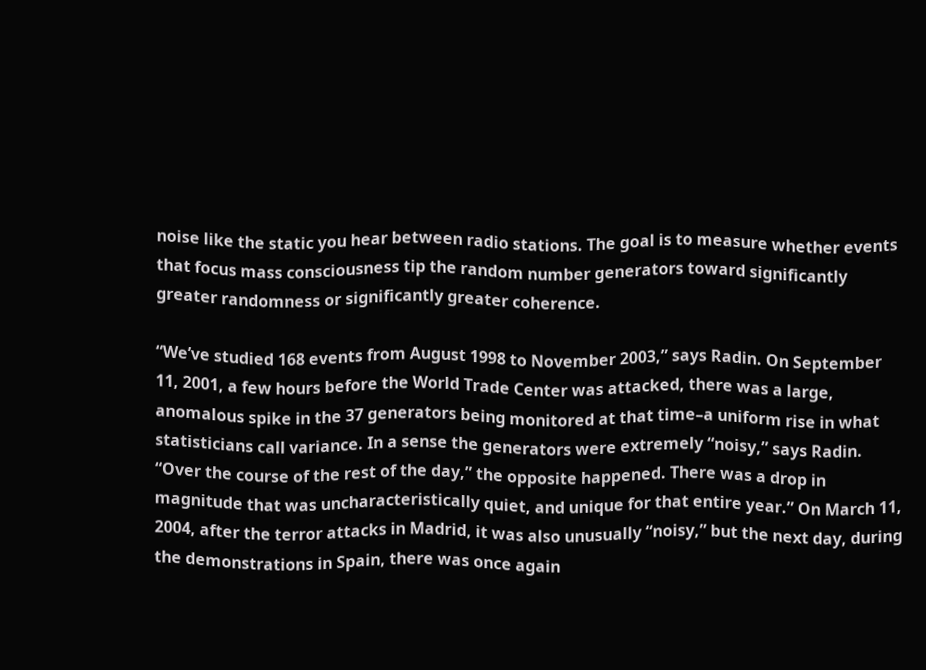noise like the static you hear between radio stations. The goal is to measure whether events that focus mass consciousness tip the random number generators toward significantly greater randomness or significantly greater coherence.

“We’ve studied 168 events from August 1998 to November 2003,” says Radin. On September 11, 2001, a few hours before the World Trade Center was attacked, there was a large, anomalous spike in the 37 generators being monitored at that time–a uniform rise in what statisticians call variance. In a sense the generators were extremely “noisy,” says Radin. “Over the course of the rest of the day,” the opposite happened. There was a drop in magnitude that was uncharacteristically quiet, and unique for that entire year.” On March 11, 2004, after the terror attacks in Madrid, it was also unusually “noisy,” but the next day, during the demonstrations in Spain, there was once again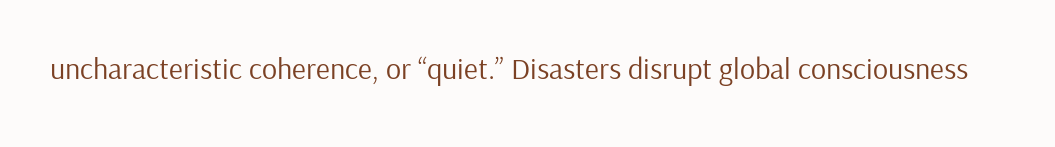uncharacteristic coherence, or “quiet.” Disasters disrupt global consciousness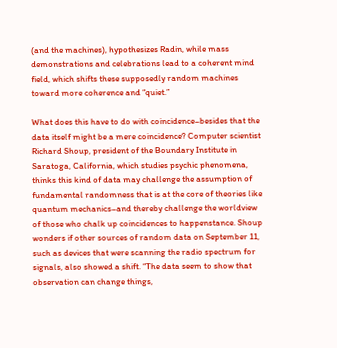(and the machines), hypothesizes Radin, while mass demonstrations and celebrations lead to a coherent mind field, which shifts these supposedly random machines toward more coherence and “quiet.”

What does this have to do with coincidence–besides that the data itself might be a mere coincidence? Computer scientist Richard Shoup, president of the Boundary Institute in Saratoga, California, which studies psychic phenomena, thinks this kind of data may challenge the assumption of fundamental randomness that is at the core of theories like quantum mechanics–and thereby challenge the worldview of those who chalk up coincidences to happenstance. Shoup wonders if other sources of random data on September 11, such as devices that were scanning the radio spectrum for signals, also showed a shift. “The data seem to show that observation can change things,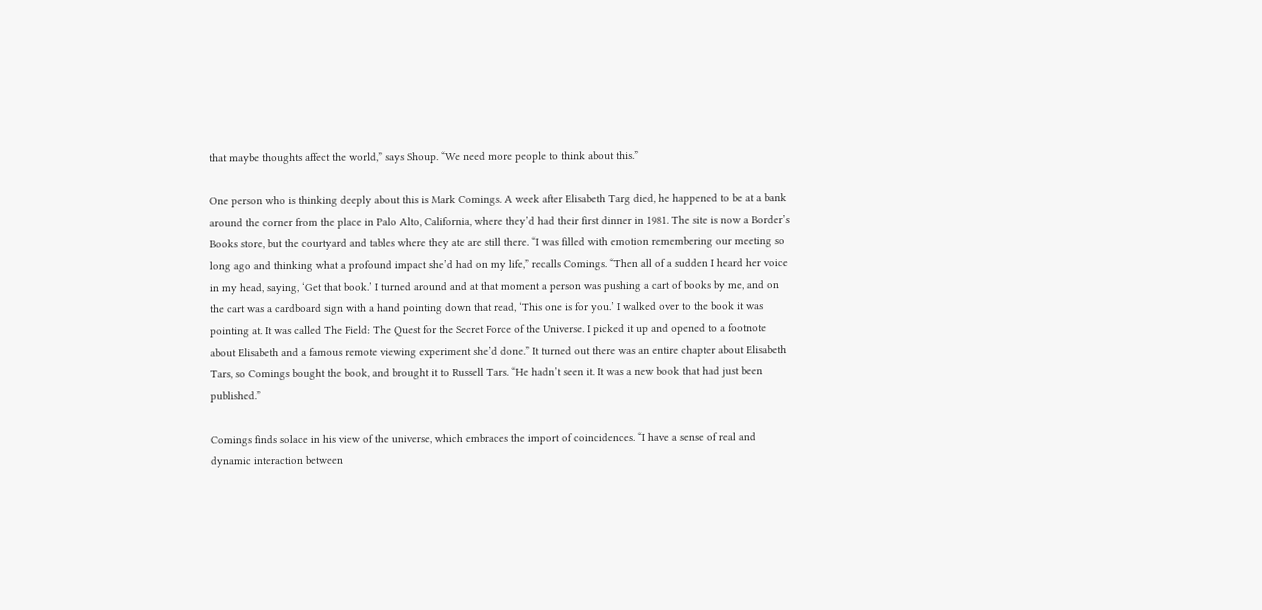that maybe thoughts affect the world,” says Shoup. “We need more people to think about this.”

One person who is thinking deeply about this is Mark Comings. A week after Elisabeth Targ died, he happened to be at a bank around the corner from the place in Palo Alto, California, where they’d had their first dinner in 1981. The site is now a Border’s Books store, but the courtyard and tables where they ate are still there. “I was filled with emotion remembering our meeting so long ago and thinking what a profound impact she’d had on my life,” recalls Comings. “Then all of a sudden I heard her voice in my head, saying, ‘Get that book.’ I turned around and at that moment a person was pushing a cart of books by me, and on the cart was a cardboard sign with a hand pointing down that read, ‘This one is for you.’ I walked over to the book it was pointing at. It was called The Field: The Quest for the Secret Force of the Universe. I picked it up and opened to a footnote about Elisabeth and a famous remote viewing experiment she’d done.” It turned out there was an entire chapter about Elisabeth Tars, so Comings bought the book, and brought it to Russell Tars. “He hadn’t seen it. It was a new book that had just been published.”

Comings finds solace in his view of the universe, which embraces the import of coincidences. “I have a sense of real and dynamic interaction between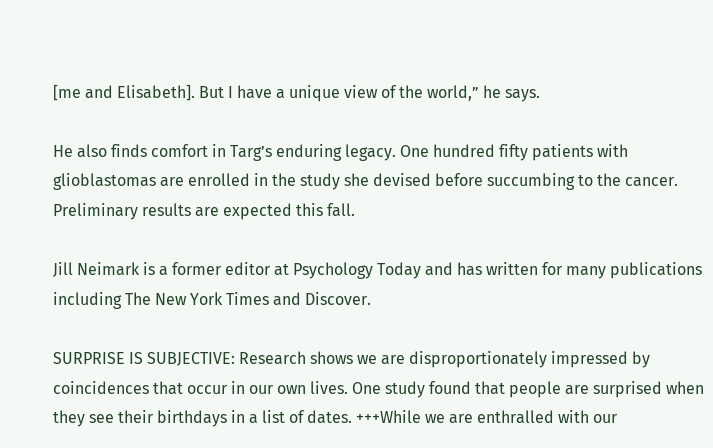[me and Elisabeth]. But I have a unique view of the world,” he says.

He also finds comfort in Targ’s enduring legacy. One hundred fifty patients with glioblastomas are enrolled in the study she devised before succumbing to the cancer. Preliminary results are expected this fall.

Jill Neimark is a former editor at Psychology Today and has written for many publications including The New York Times and Discover.

SURPRISE IS SUBJECTIVE: Research shows we are disproportionately impressed by coincidences that occur in our own lives. One study found that people are surprised when they see their birthdays in a list of dates. +++While we are enthralled with our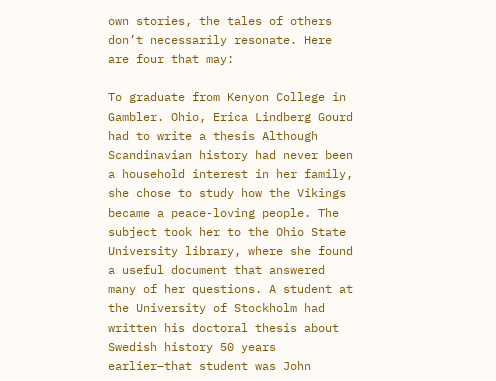own stories, the tales of others don’t necessarily resonate. Here are four that may:

To graduate from Kenyon College in Gambler. Ohio, Erica Lindberg Gourd had to write a thesis Although Scandinavian history had never been a household interest in her family, she chose to study how the Vikings became a peace-loving people. The subject took her to the Ohio State University library, where she found a useful document that answered many of her questions. A student at the University of Stockholm had written his doctoral thesis about Swedish history 50 years earlier–that student was John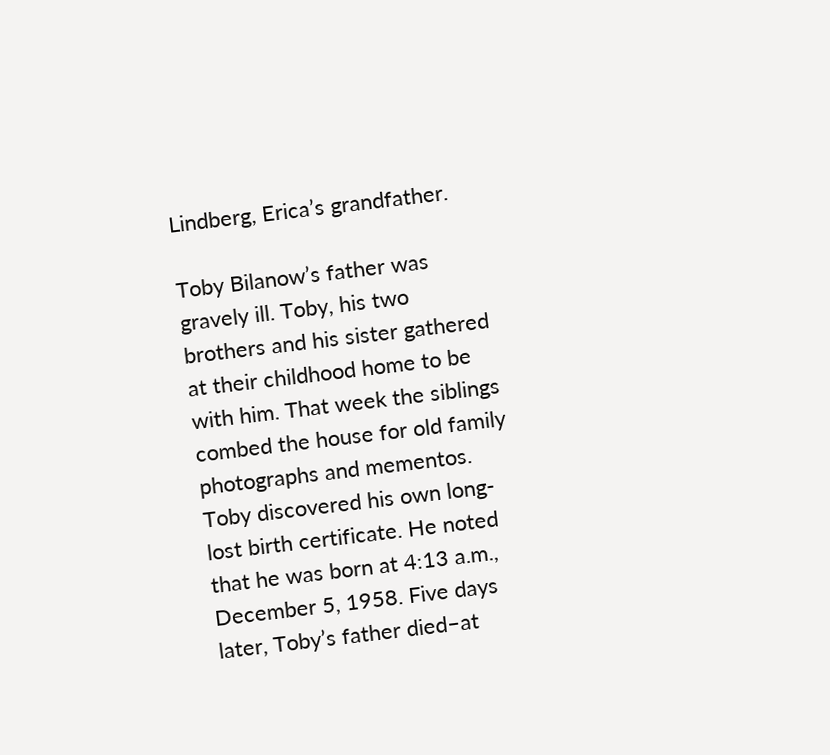Lindberg, Erica’s grandfather.

Toby Bilanow’s father was gravely ill. Toby, his two brothers and his sister gathered at their childhood home to be with him. That week the siblings combed the house for old family photographs and mementos. Toby discovered his own long-lost birth certificate. He noted that he was born at 4:13 a.m., December 5, 1958. Five days later, Toby’s father died–at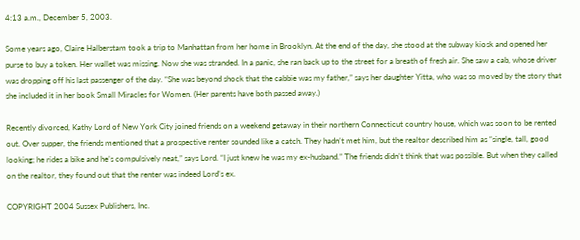4:13 a.m., December 5, 2003.

Some years ago, Claire Halberstam took a trip to Manhattan from her home in Brooklyn. At the end of the day, she stood at the subway kiosk and opened her purse to buy a token. Her wallet was missing. Now she was stranded. In a panic, she ran back up to the street for a breath of fresh air. She saw a cab, whose driver was dropping off his last passenger of the day. “She was beyond shock that the cabbie was my father,” says her daughter Yitta, who was so moved by the story that she included it in her book Small Miracles for Women. (Her parents have both passed away.)

Recently divorced, Kathy Lord of New York City joined friends on a weekend getaway in their northern Connecticut country house, which was soon to be rented out. Over supper, the friends mentioned that a prospective renter sounded like a catch. They hadn’t met him, but the realtor described him as “single, tall, good looking; he rides a bike and he’s compulsively neat,” says Lord. “I just knew he was my ex-husband.” The friends didn’t think that was possible. But when they called on the realtor, they found out that the renter was indeed Lord’s ex.

COPYRIGHT 2004 Sussex Publishers, Inc.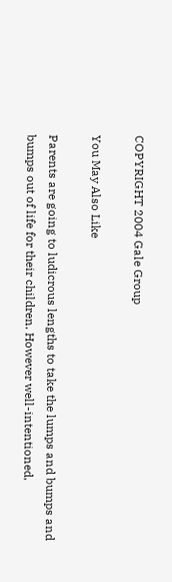COPYRIGHT 2004 Gale Group

You May Also Like

Parents are going to ludicrous lengths to take the lumps and bumps and bumps out of life for their children. However well-intentioned,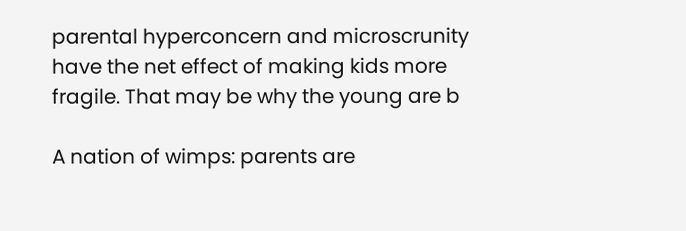parental hyperconcern and microscrunity have the net effect of making kids more fragile. That may be why the young are b

A nation of wimps: parents are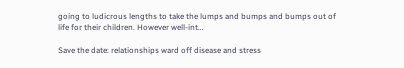going to ludicrous lengths to take the lumps and bumps and bumps out of life for their children. However well-int…

Save the date: relationships ward off disease and stress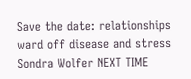Save the date: relationships ward off disease and stress Sondra Wolfer NEXT TIME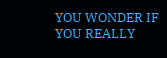YOU WONDER IF YOU REALLY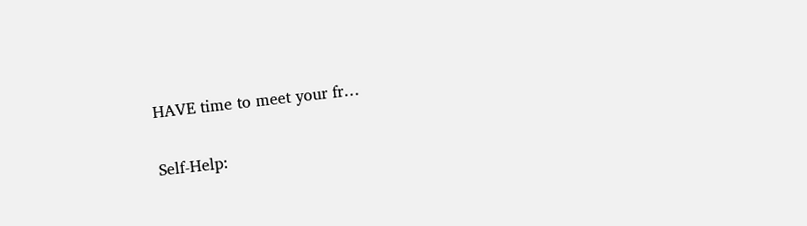HAVE time to meet your fr…

Self-Help: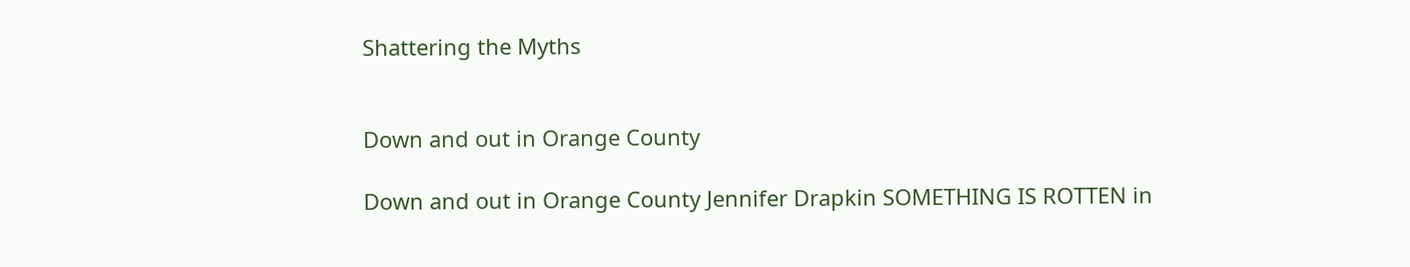Shattering the Myths


Down and out in Orange County

Down and out in Orange County Jennifer Drapkin SOMETHING IS ROTTEN in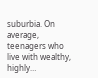suburbia. On average, teenagers who live with wealthy, highly…